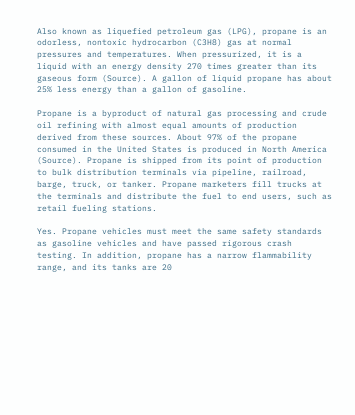Also known as liquefied petroleum gas (LPG), propane is an odorless, nontoxic hydrocarbon (C3H8) gas at normal pressures and temperatures. When pressurized, it is a liquid with an energy density 270 times greater than its gaseous form (Source). A gallon of liquid propane has about 25% less energy than a gallon of gasoline.

Propane is a byproduct of natural gas processing and crude oil refining with almost equal amounts of production derived from these sources. About 97% of the propane consumed in the United States is produced in North America (Source). Propane is shipped from its point of production to bulk distribution terminals via pipeline, railroad, barge, truck, or tanker. Propane marketers fill trucks at the terminals and distribute the fuel to end users, such as retail fueling stations.

Yes. Propane vehicles must meet the same safety standards as gasoline vehicles and have passed rigorous crash testing. In addition, propane has a narrow flammability range, and its tanks are 20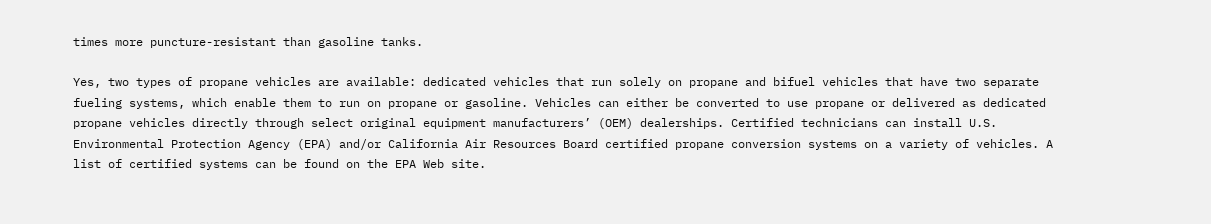times more puncture-resistant than gasoline tanks.

Yes, two types of propane vehicles are available: dedicated vehicles that run solely on propane and bifuel vehicles that have two separate fueling systems, which enable them to run on propane or gasoline. Vehicles can either be converted to use propane or delivered as dedicated propane vehicles directly through select original equipment manufacturers’ (OEM) dealerships. Certified technicians can install U.S. Environmental Protection Agency (EPA) and/or California Air Resources Board certified propane conversion systems on a variety of vehicles. A list of certified systems can be found on the EPA Web site.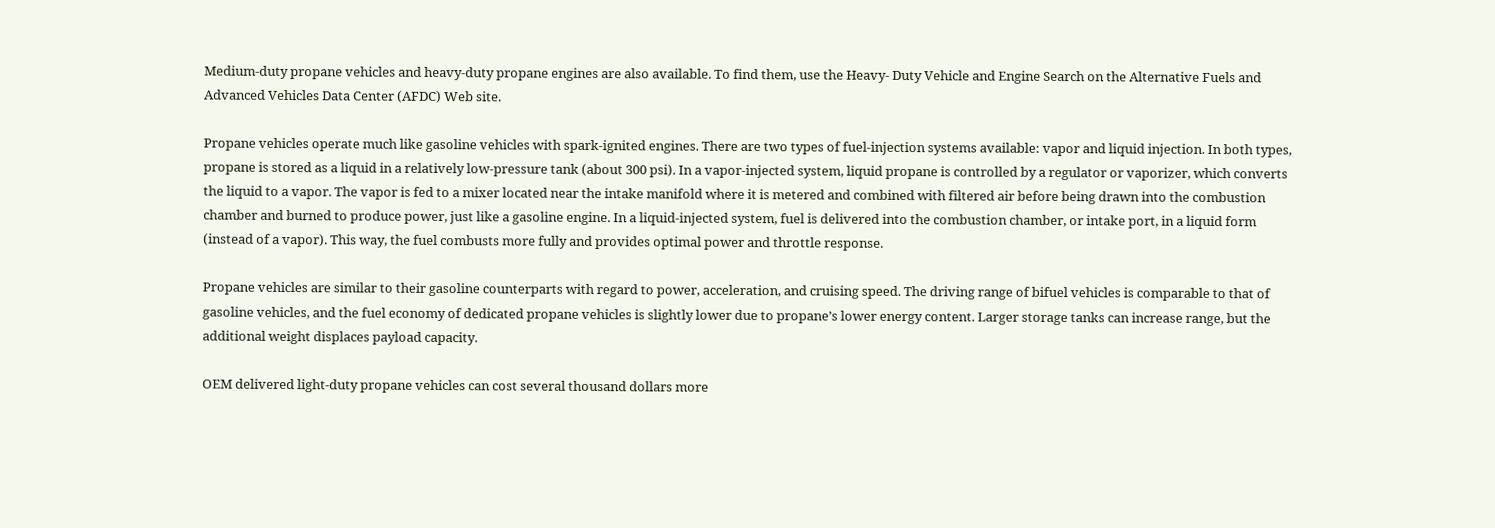Medium-duty propane vehicles and heavy-duty propane engines are also available. To find them, use the Heavy- Duty Vehicle and Engine Search on the Alternative Fuels and Advanced Vehicles Data Center (AFDC) Web site.

Propane vehicles operate much like gasoline vehicles with spark-ignited engines. There are two types of fuel-injection systems available: vapor and liquid injection. In both types, propane is stored as a liquid in a relatively low-pressure tank (about 300 psi). In a vapor-injected system, liquid propane is controlled by a regulator or vaporizer, which converts the liquid to a vapor. The vapor is fed to a mixer located near the intake manifold where it is metered and combined with filtered air before being drawn into the combustion chamber and burned to produce power, just like a gasoline engine. In a liquid-injected system, fuel is delivered into the combustion chamber, or intake port, in a liquid form (instead of a vapor). This way, the fuel combusts more fully and provides optimal power and throttle response.

Propane vehicles are similar to their gasoline counterparts with regard to power, acceleration, and cruising speed. The driving range of bifuel vehicles is comparable to that of gasoline vehicles, and the fuel economy of dedicated propane vehicles is slightly lower due to propane’s lower energy content. Larger storage tanks can increase range, but the additional weight displaces payload capacity.

OEM delivered light-duty propane vehicles can cost several thousand dollars more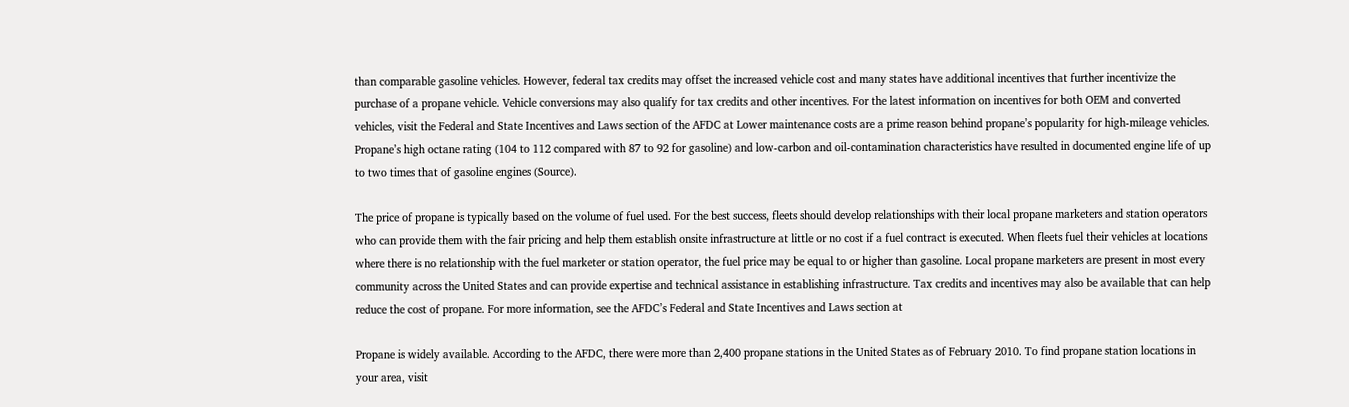than comparable gasoline vehicles. However, federal tax credits may offset the increased vehicle cost and many states have additional incentives that further incentivize the purchase of a propane vehicle. Vehicle conversions may also qualify for tax credits and other incentives. For the latest information on incentives for both OEM and converted vehicles, visit the Federal and State Incentives and Laws section of the AFDC at Lower maintenance costs are a prime reason behind propane’s popularity for high-mileage vehicles. Propane’s high octane rating (104 to 112 compared with 87 to 92 for gasoline) and low-carbon and oil-contamination characteristics have resulted in documented engine life of up to two times that of gasoline engines (Source).

The price of propane is typically based on the volume of fuel used. For the best success, fleets should develop relationships with their local propane marketers and station operators who can provide them with the fair pricing and help them establish onsite infrastructure at little or no cost if a fuel contract is executed. When fleets fuel their vehicles at locations where there is no relationship with the fuel marketer or station operator, the fuel price may be equal to or higher than gasoline. Local propane marketers are present in most every community across the United States and can provide expertise and technical assistance in establishing infrastructure. Tax credits and incentives may also be available that can help reduce the cost of propane. For more information, see the AFDC’s Federal and State Incentives and Laws section at

Propane is widely available. According to the AFDC, there were more than 2,400 propane stations in the United States as of February 2010. To find propane station locations in your area, visit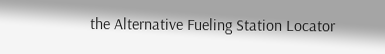the Alternative Fueling Station Locator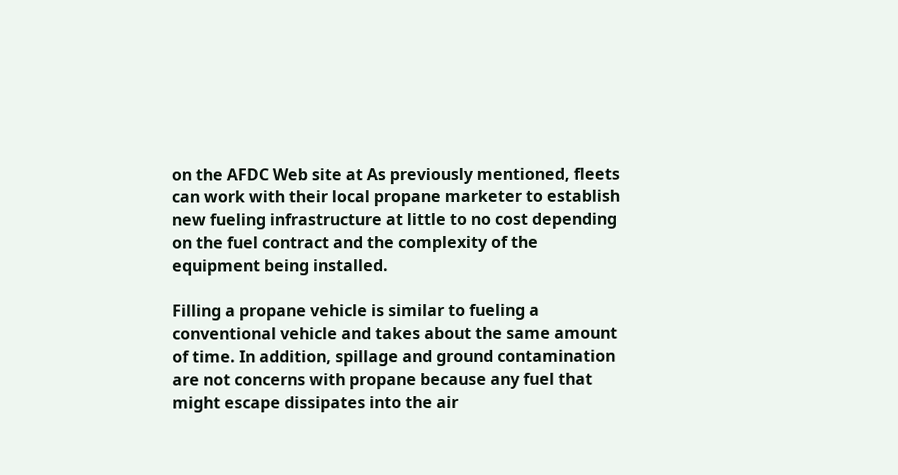on the AFDC Web site at As previously mentioned, fleets can work with their local propane marketer to establish new fueling infrastructure at little to no cost depending on the fuel contract and the complexity of the equipment being installed.

Filling a propane vehicle is similar to fueling a conventional vehicle and takes about the same amount of time. In addition, spillage and ground contamination are not concerns with propane because any fuel that might escape dissipates into the air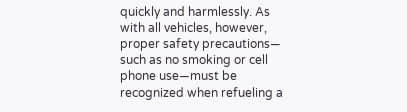quickly and harmlessly. As with all vehicles, however, proper safety precautions— such as no smoking or cell phone use—must be recognized when refueling a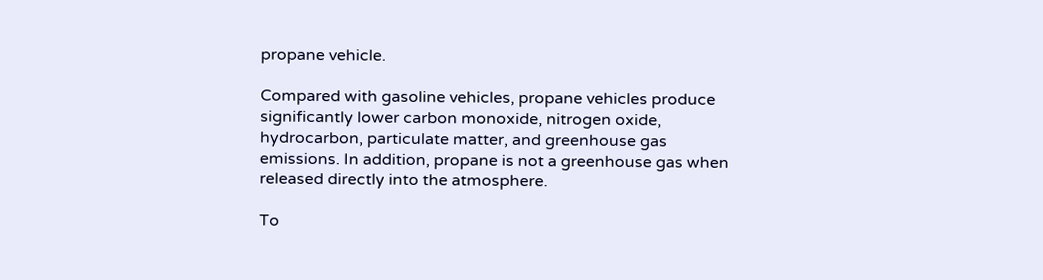propane vehicle.

Compared with gasoline vehicles, propane vehicles produce significantly lower carbon monoxide, nitrogen oxide, hydrocarbon, particulate matter, and greenhouse gas emissions. In addition, propane is not a greenhouse gas when released directly into the atmosphere.

To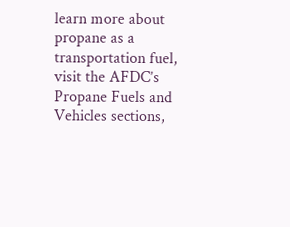learn more about propane as a transportation fuel, visit the AFDC’s Propane Fuels and Vehicles sections,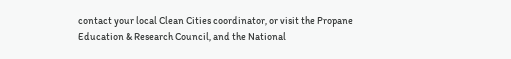contact your local Clean Cities coordinator, or visit the Propane Education & Research Council, and the National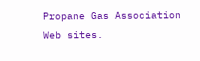Propane Gas Association Web sites.